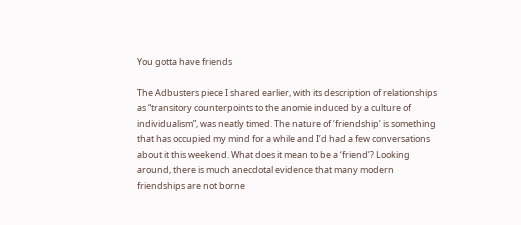You gotta have friends

The Adbusters piece I shared earlier, with its description of relationships as “transitory counterpoints to the anomie induced by a culture of individualism”, was neatly timed. The nature of ‘friendship’ is something that has occupied my mind for a while and I’d had a few conversations about it this weekend. What does it mean to be a ‘friend’? Looking around, there is much anecdotal evidence that many modern friendships are not borne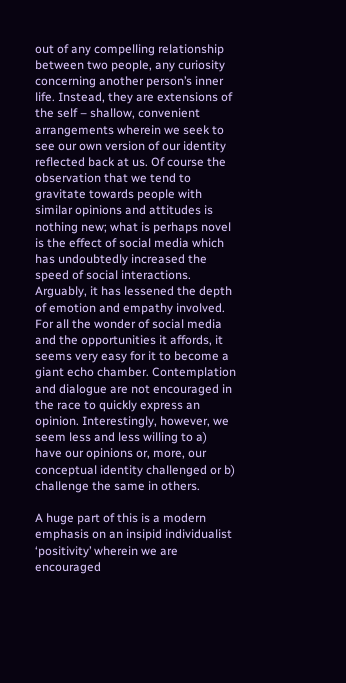out of any compelling relationship between two people, any curiosity concerning another person’s inner life. Instead, they are extensions of the self – shallow, convenient arrangements wherein we seek to see our own version of our identity reflected back at us. Of course the observation that we tend to gravitate towards people with similar opinions and attitudes is nothing new; what is perhaps novel is the effect of social media which has undoubtedly increased the speed of social interactions. Arguably, it has lessened the depth of emotion and empathy involved. For all the wonder of social media and the opportunities it affords, it seems very easy for it to become a giant echo chamber. Contemplation and dialogue are not encouraged in the race to quickly express an opinion. Interestingly, however, we seem less and less willing to a) have our opinions or, more, our conceptual identity challenged or b) challenge the same in others.

A huge part of this is a modern emphasis on an insipid individualist ‘positivity’ wherein we are encouraged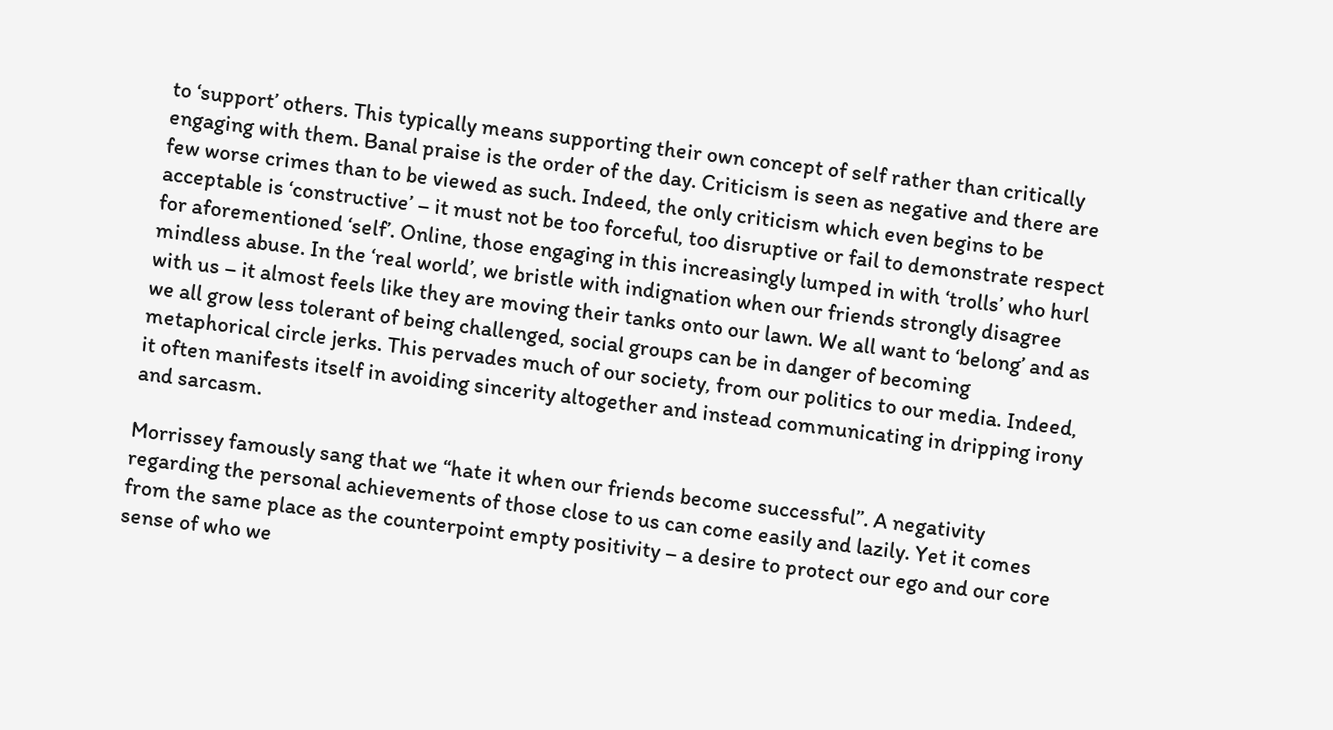to ‘support’ others. This typically means supporting their own concept of self rather than critically engaging with them. Banal praise is the order of the day. Criticism is seen as negative and there are few worse crimes than to be viewed as such. Indeed, the only criticism which even begins to be acceptable is ‘constructive’ – it must not be too forceful, too disruptive or fail to demonstrate respect for aforementioned ‘self’. Online, those engaging in this increasingly lumped in with ‘trolls’ who hurl mindless abuse. In the ‘real world’, we bristle with indignation when our friends strongly disagree with us – it almost feels like they are moving their tanks onto our lawn. We all want to ‘belong’ and as we all grow less tolerant of being challenged, social groups can be in danger of becoming metaphorical circle jerks. This pervades much of our society, from our politics to our media. Indeed, it often manifests itself in avoiding sincerity altogether and instead communicating in dripping irony and sarcasm.

Morrissey famously sang that we “hate it when our friends become successful”. A negativity regarding the personal achievements of those close to us can come easily and lazily. Yet it comes from the same place as the counterpoint empty positivity – a desire to protect our ego and our core sense of who we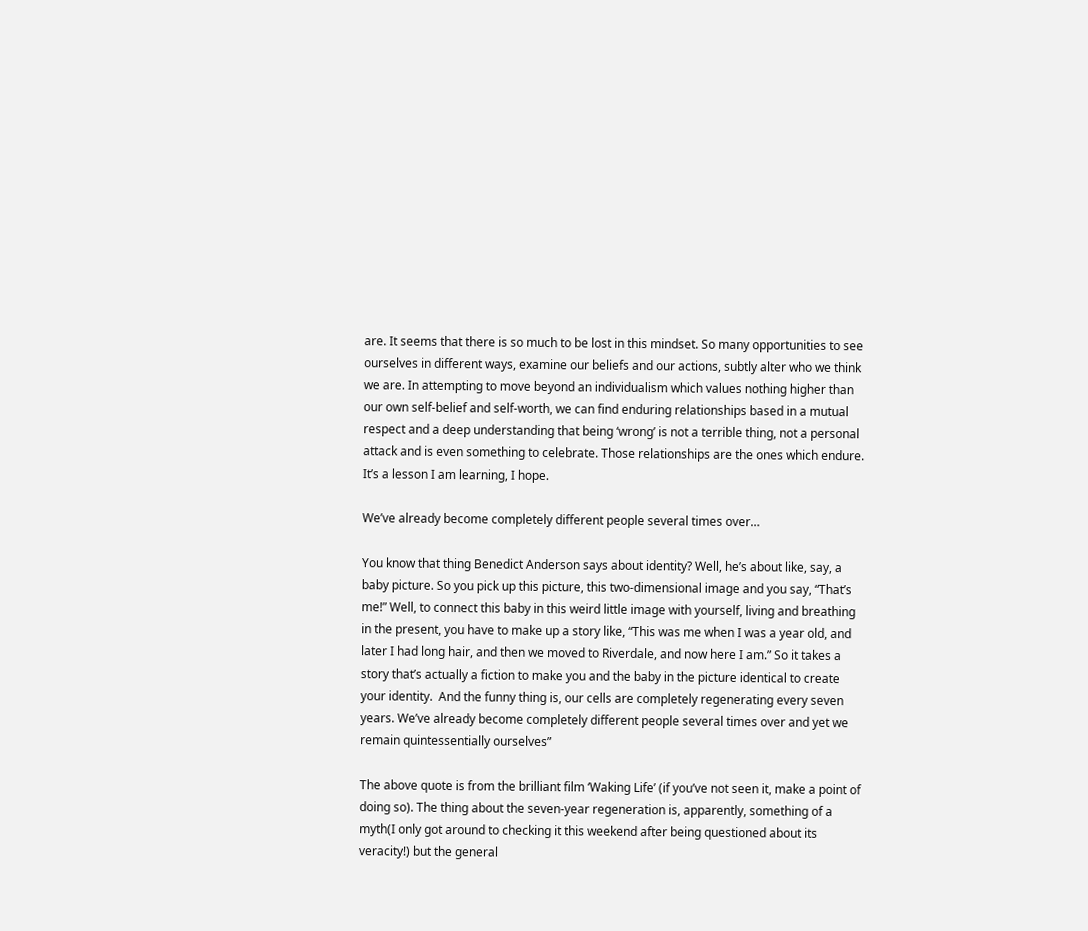are. It seems that there is so much to be lost in this mindset. So many opportunities to see ourselves in different ways, examine our beliefs and our actions, subtly alter who we think we are. In attempting to move beyond an individualism which values nothing higher than our own self-belief and self-worth, we can find enduring relationships based in a mutual respect and a deep understanding that being ‘wrong’ is not a terrible thing, not a personal attack and is even something to celebrate. Those relationships are the ones which endure. It’s a lesson I am learning, I hope.

We’ve already become completely different people several times over…

You know that thing Benedict Anderson says about identity? Well, he’s about like, say, a baby picture. So you pick up this picture, this two-dimensional image and you say, “That’s me!” Well, to connect this baby in this weird little image with yourself, living and breathing in the present, you have to make up a story like, “This was me when I was a year old, and later I had long hair, and then we moved to Riverdale, and now here I am.” So it takes a story that’s actually a fiction to make you and the baby in the picture identical to create your identity.  And the funny thing is, our cells are completely regenerating every seven years. We’ve already become completely different people several times over and yet we remain quintessentially ourselves”

The above quote is from the brilliant film ‘Waking Life’ (if you’ve not seen it, make a point of doing so). The thing about the seven-year regeneration is, apparently, something of a myth(I only got around to checking it this weekend after being questioned about its veracity!) but the general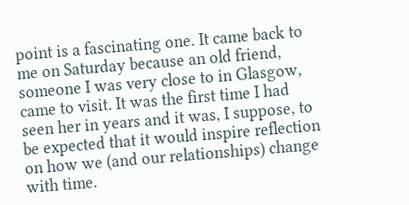point is a fascinating one. It came back to me on Saturday because an old friend, someone I was very close to in Glasgow, came to visit. It was the first time I had seen her in years and it was, I suppose, to be expected that it would inspire reflection on how we (and our relationships) change with time.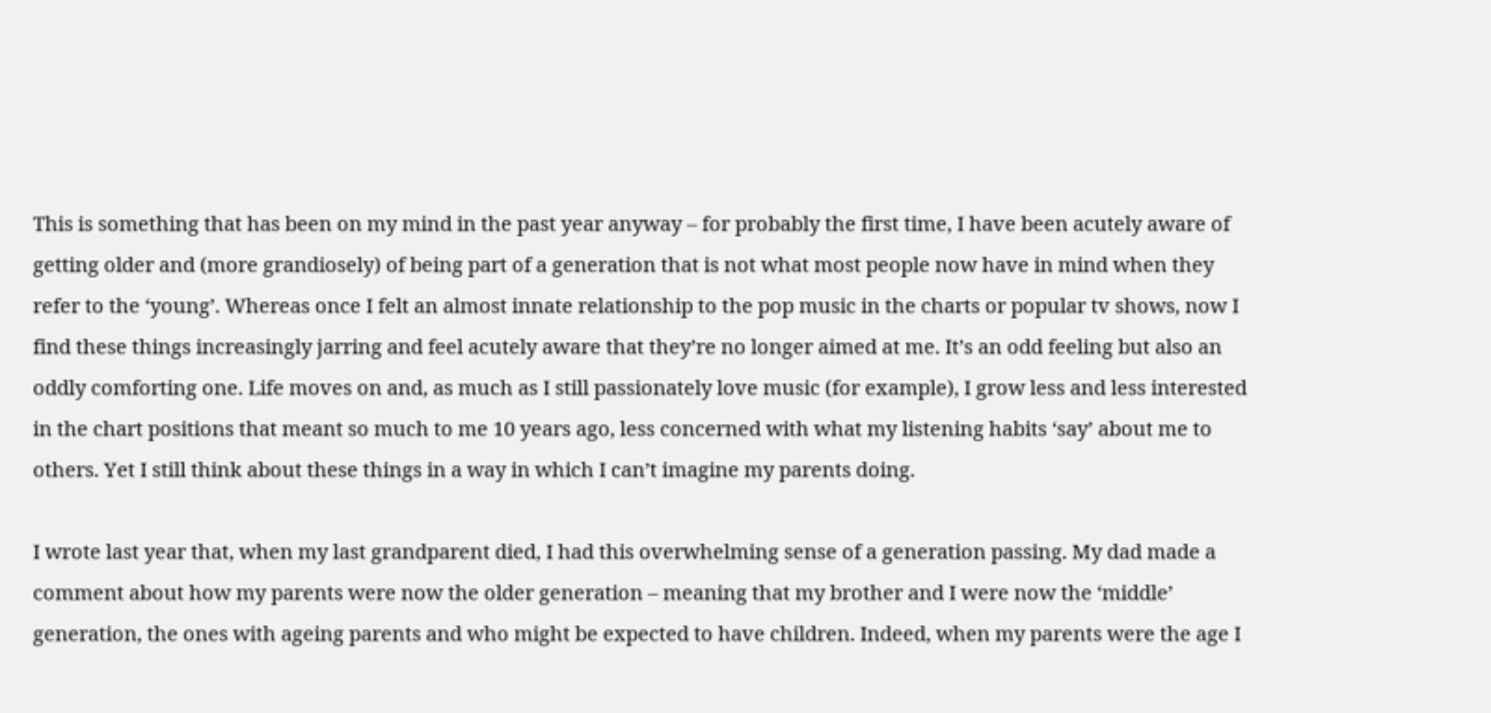This is something that has been on my mind in the past year anyway – for probably the first time, I have been acutely aware of getting older and (more grandiosely) of being part of a generation that is not what most people now have in mind when they refer to the ‘young’. Whereas once I felt an almost innate relationship to the pop music in the charts or popular tv shows, now I find these things increasingly jarring and feel acutely aware that they’re no longer aimed at me. It’s an odd feeling but also an oddly comforting one. Life moves on and, as much as I still passionately love music (for example), I grow less and less interested in the chart positions that meant so much to me 10 years ago, less concerned with what my listening habits ‘say’ about me to others. Yet I still think about these things in a way in which I can’t imagine my parents doing.

I wrote last year that, when my last grandparent died, I had this overwhelming sense of a generation passing. My dad made a comment about how my parents were now the older generation – meaning that my brother and I were now the ‘middle’ generation, the ones with ageing parents and who might be expected to have children. Indeed, when my parents were the age I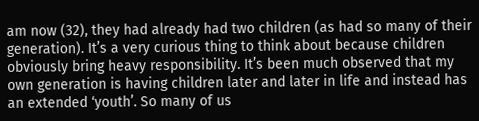am now (32), they had already had two children (as had so many of their generation). It’s a very curious thing to think about because children obviously bring heavy responsibility. It’s been much observed that my own generation is having children later and later in life and instead has an extended ‘youth’. So many of us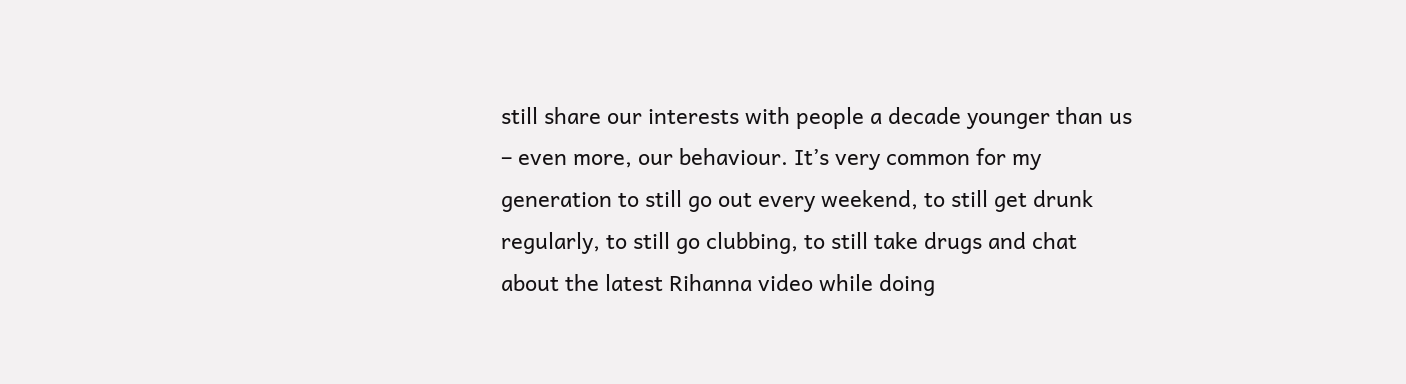still share our interests with people a decade younger than us – even more, our behaviour. It’s very common for my generation to still go out every weekend, to still get drunk regularly, to still go clubbing, to still take drugs and chat about the latest Rihanna video while doing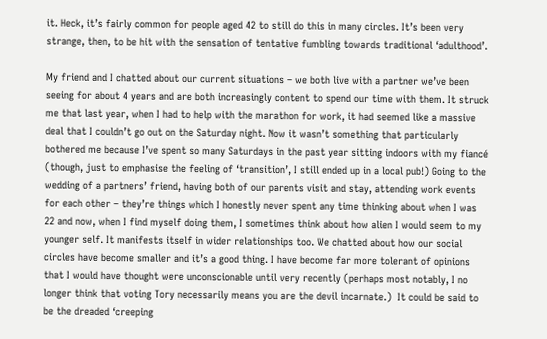it. Heck, it’s fairly common for people aged 42 to still do this in many circles. It’s been very strange, then, to be hit with the sensation of tentative fumbling towards traditional ‘adulthood’.

My friend and I chatted about our current situations – we both live with a partner we’ve been seeing for about 4 years and are both increasingly content to spend our time with them. It struck me that last year, when I had to help with the marathon for work, it had seemed like a massive deal that I couldn’t go out on the Saturday night. Now it wasn’t something that particularly bothered me because I’ve spent so many Saturdays in the past year sitting indoors with my fiancé (though, just to emphasise the feeling of ‘transition’, I still ended up in a local pub!) Going to the wedding of a partners’ friend, having both of our parents visit and stay, attending work events for each other – they’re things which I honestly never spent any time thinking about when I was 22 and now, when I find myself doing them, I sometimes think about how alien I would seem to my younger self. It manifests itself in wider relationships too. We chatted about how our social circles have become smaller and it’s a good thing. I have become far more tolerant of opinions that I would have thought were unconscionable until very recently (perhaps most notably, I no longer think that voting Tory necessarily means you are the devil incarnate.)  It could be said to be the dreaded ‘creeping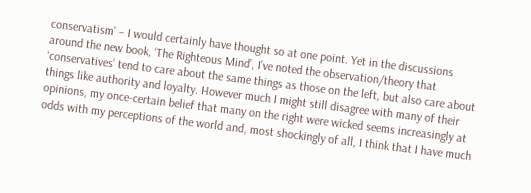conservatism’ – I would certainly have thought so at one point. Yet in the discussions around the new book, ‘The Righteous Mind’, I’ve noted the observation/theory that ‘conservatives’ tend to care about the same things as those on the left, but also care about things like authority and loyalty. However much I might still disagree with many of their opinions, my once-certain belief that many on the right were wicked seems increasingly at odds with my perceptions of the world and, most shockingly of all, I think that I have much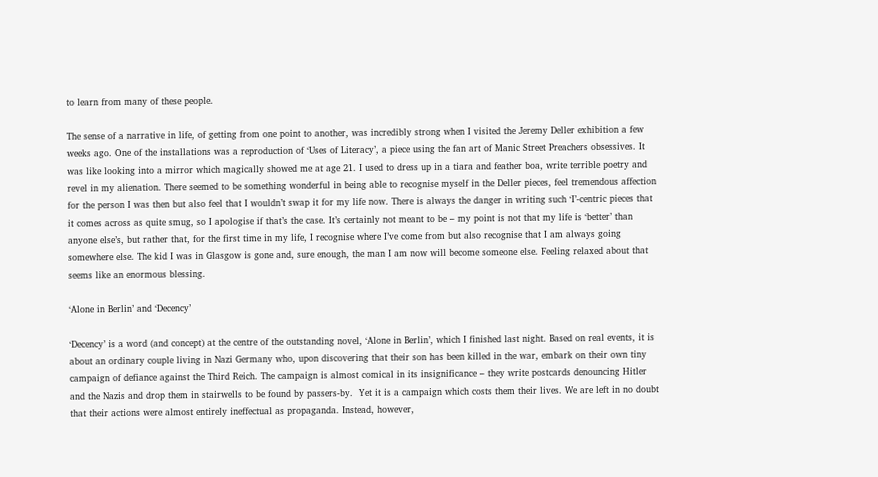to learn from many of these people.

The sense of a narrative in life, of getting from one point to another, was incredibly strong when I visited the Jeremy Deller exhibition a few weeks ago. One of the installations was a reproduction of ‘Uses of Literacy’, a piece using the fan art of Manic Street Preachers obsessives. It was like looking into a mirror which magically showed me at age 21. I used to dress up in a tiara and feather boa, write terrible poetry and revel in my alienation. There seemed to be something wonderful in being able to recognise myself in the Deller pieces, feel tremendous affection for the person I was then but also feel that I wouldn’t swap it for my life now. There is always the danger in writing such ‘I’-centric pieces that it comes across as quite smug, so I apologise if that’s the case. It’s certainly not meant to be – my point is not that my life is ‘better’ than anyone else’s, but rather that, for the first time in my life, I recognise where I’ve come from but also recognise that I am always going somewhere else. The kid I was in Glasgow is gone and, sure enough, the man I am now will become someone else. Feeling relaxed about that seems like an enormous blessing.

‘Alone in Berlin’ and ‘Decency’

‘Decency’ is a word (and concept) at the centre of the outstanding novel, ‘Alone in Berlin’, which I finished last night. Based on real events, it is about an ordinary couple living in Nazi Germany who, upon discovering that their son has been killed in the war, embark on their own tiny campaign of defiance against the Third Reich. The campaign is almost comical in its insignificance – they write postcards denouncing Hitler and the Nazis and drop them in stairwells to be found by passers-by.  Yet it is a campaign which costs them their lives. We are left in no doubt that their actions were almost entirely ineffectual as propaganda. Instead, however,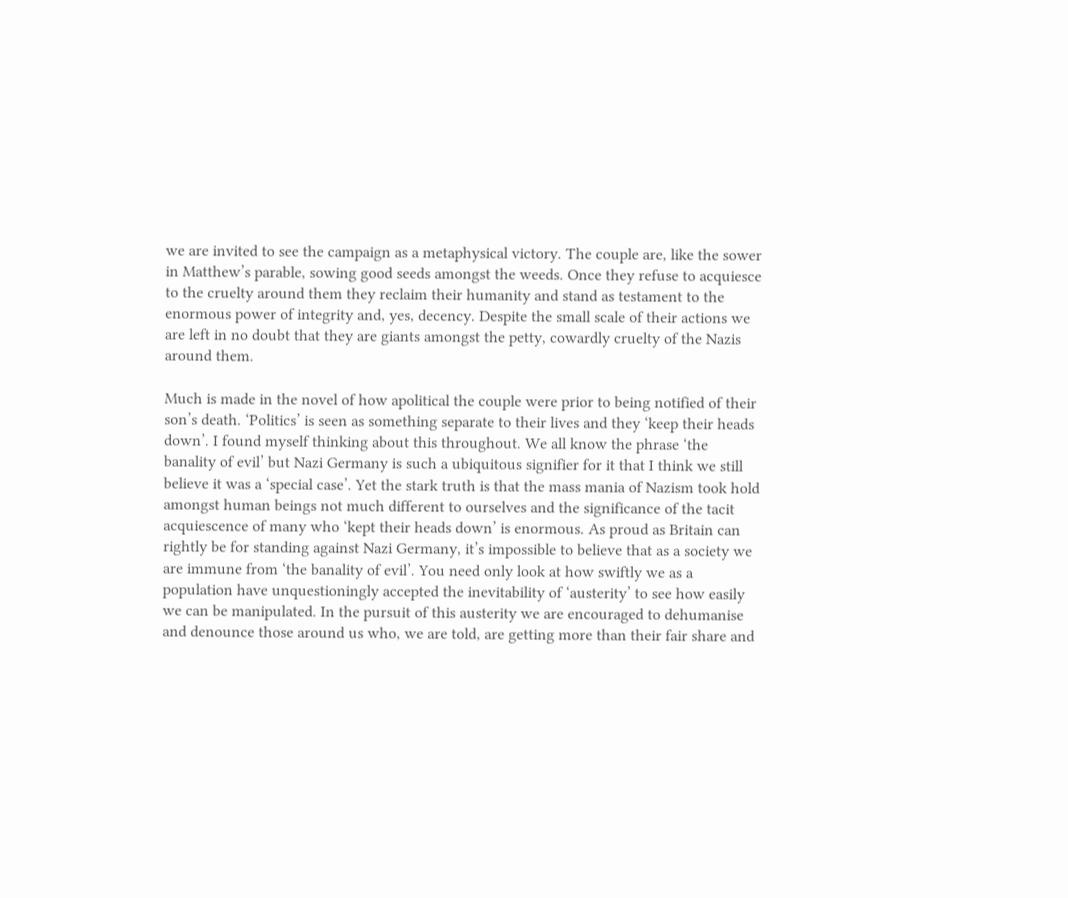we are invited to see the campaign as a metaphysical victory. The couple are, like the sower in Matthew’s parable, sowing good seeds amongst the weeds. Once they refuse to acquiesce to the cruelty around them they reclaim their humanity and stand as testament to the enormous power of integrity and, yes, decency. Despite the small scale of their actions we are left in no doubt that they are giants amongst the petty, cowardly cruelty of the Nazis around them.

Much is made in the novel of how apolitical the couple were prior to being notified of their son’s death. ‘Politics’ is seen as something separate to their lives and they ‘keep their heads down’. I found myself thinking about this throughout. We all know the phrase ‘the banality of evil’ but Nazi Germany is such a ubiquitous signifier for it that I think we still believe it was a ‘special case’. Yet the stark truth is that the mass mania of Nazism took hold amongst human beings not much different to ourselves and the significance of the tacit acquiescence of many who ‘kept their heads down’ is enormous. As proud as Britain can rightly be for standing against Nazi Germany, it’s impossible to believe that as a society we are immune from ‘the banality of evil’. You need only look at how swiftly we as a population have unquestioningly accepted the inevitability of ‘austerity’ to see how easily we can be manipulated. In the pursuit of this austerity we are encouraged to dehumanise and denounce those around us who, we are told, are getting more than their fair share and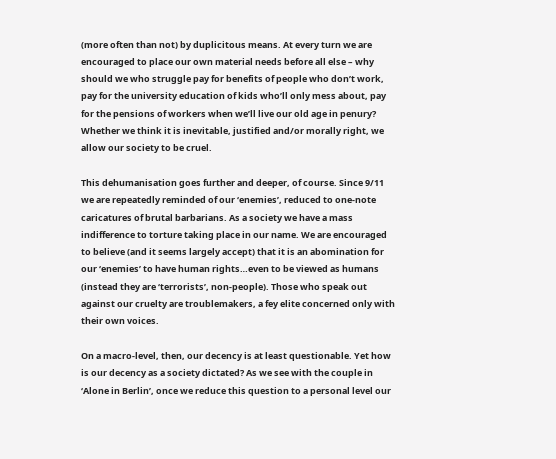(more often than not) by duplicitous means. At every turn we are encouraged to place our own material needs before all else – why should we who struggle pay for benefits of people who don’t work, pay for the university education of kids who’ll only mess about, pay for the pensions of workers when we’ll live our old age in penury? Whether we think it is inevitable, justified and/or morally right, we allow our society to be cruel.

This dehumanisation goes further and deeper, of course. Since 9/11 we are repeatedly reminded of our ‘enemies’, reduced to one-note caricatures of brutal barbarians. As a society we have a mass indifference to torture taking place in our name. We are encouraged to believe (and it seems largely accept) that it is an abomination for our ‘enemies’ to have human rights…even to be viewed as humans (instead they are ‘terrorists’, non-people). Those who speak out against our cruelty are troublemakers, a fey elite concerned only with their own voices.

On a macro-level, then, our decency is at least questionable. Yet how is our decency as a society dictated? As we see with the couple in ‘Alone in Berlin’, once we reduce this question to a personal level our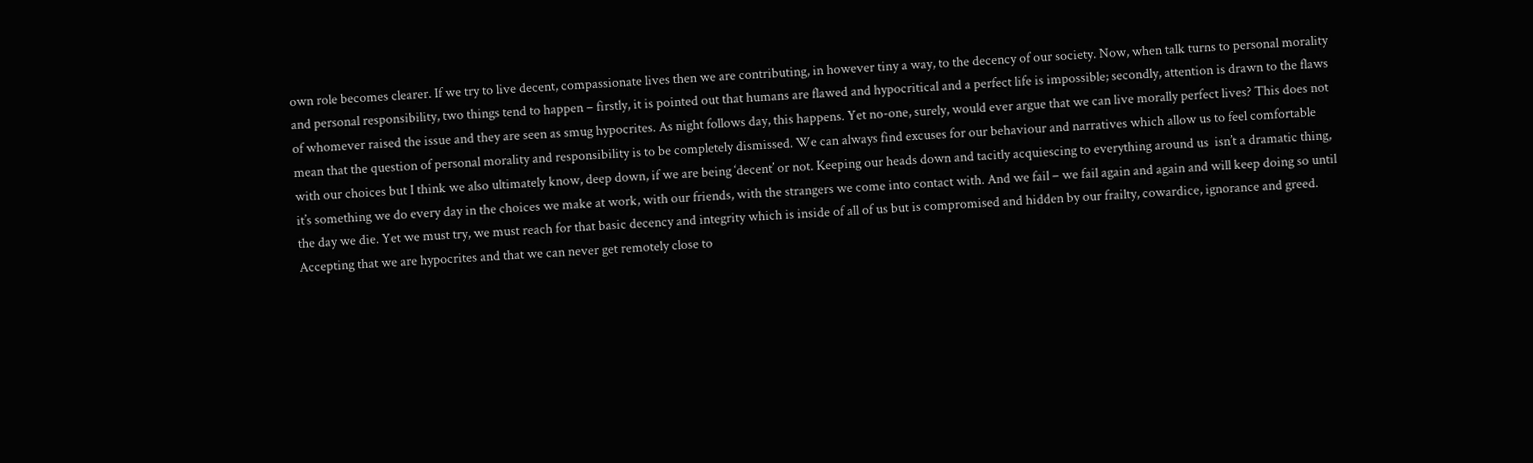own role becomes clearer. If we try to live decent, compassionate lives then we are contributing, in however tiny a way, to the decency of our society. Now, when talk turns to personal morality and personal responsibility, two things tend to happen – firstly, it is pointed out that humans are flawed and hypocritical and a perfect life is impossible; secondly, attention is drawn to the flaws of whomever raised the issue and they are seen as smug hypocrites. As night follows day, this happens. Yet no-one, surely, would ever argue that we can live morally perfect lives? This does not mean that the question of personal morality and responsibility is to be completely dismissed. We can always find excuses for our behaviour and narratives which allow us to feel comfortable with our choices but I think we also ultimately know, deep down, if we are being ‘decent’ or not. Keeping our heads down and tacitly acquiescing to everything around us  isn’t a dramatic thing, it’s something we do every day in the choices we make at work, with our friends, with the strangers we come into contact with. And we fail – we fail again and again and will keep doing so until the day we die. Yet we must try, we must reach for that basic decency and integrity which is inside of all of us but is compromised and hidden by our frailty, cowardice, ignorance and greed. Accepting that we are hypocrites and that we can never get remotely close to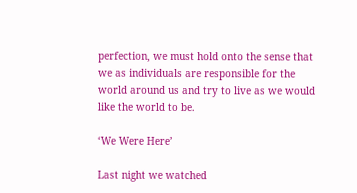perfection, we must hold onto the sense that we as individuals are responsible for the world around us and try to live as we would like the world to be.

‘We Were Here’

Last night we watched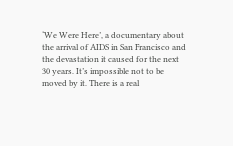‘We Were Here’, a documentary about the arrival of AIDS in San Francisco and the devastation it caused for the next 30 years. It’s impossible not to be moved by it. There is a real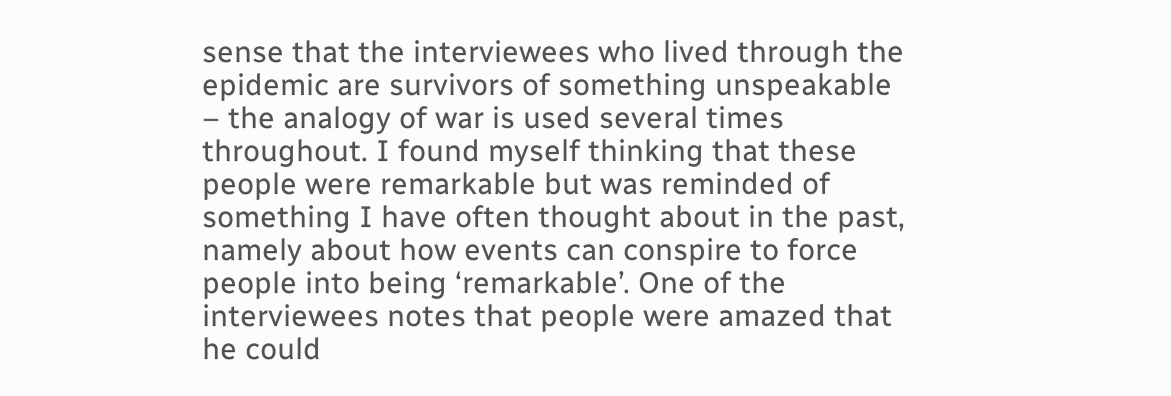sense that the interviewees who lived through the epidemic are survivors of something unspeakable – the analogy of war is used several times throughout. I found myself thinking that these people were remarkable but was reminded of something I have often thought about in the past, namely about how events can conspire to force people into being ‘remarkable’. One of the interviewees notes that people were amazed that he could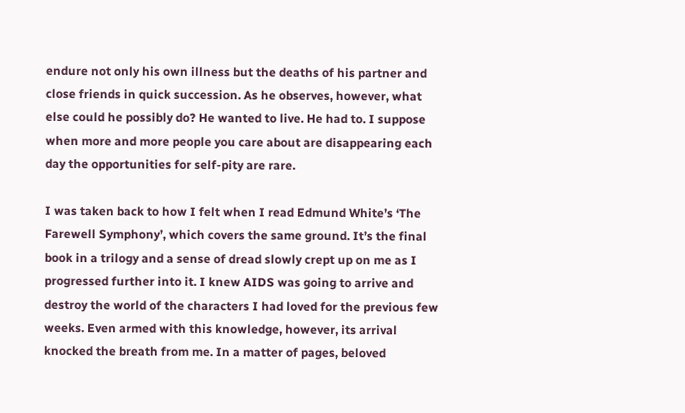endure not only his own illness but the deaths of his partner and close friends in quick succession. As he observes, however, what else could he possibly do? He wanted to live. He had to. I suppose when more and more people you care about are disappearing each day the opportunities for self-pity are rare.

I was taken back to how I felt when I read Edmund White’s ‘The Farewell Symphony’, which covers the same ground. It’s the final book in a trilogy and a sense of dread slowly crept up on me as I progressed further into it. I knew AIDS was going to arrive and destroy the world of the characters I had loved for the previous few weeks. Even armed with this knowledge, however, its arrival knocked the breath from me. In a matter of pages, beloved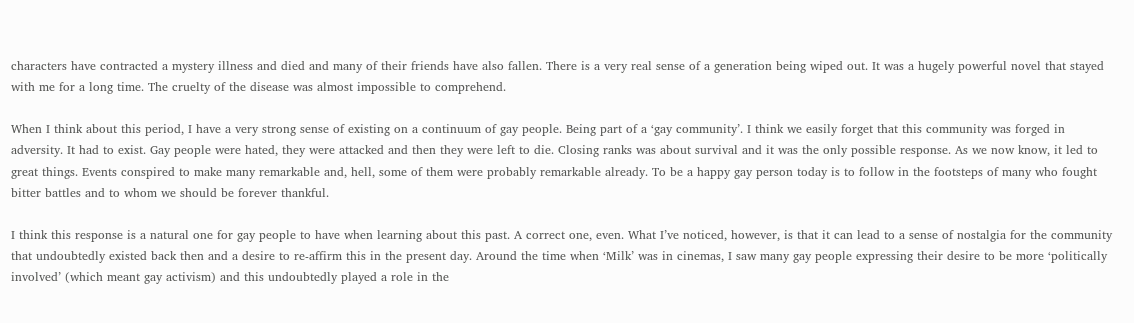characters have contracted a mystery illness and died and many of their friends have also fallen. There is a very real sense of a generation being wiped out. It was a hugely powerful novel that stayed with me for a long time. The cruelty of the disease was almost impossible to comprehend.

When I think about this period, I have a very strong sense of existing on a continuum of gay people. Being part of a ‘gay community’. I think we easily forget that this community was forged in adversity. It had to exist. Gay people were hated, they were attacked and then they were left to die. Closing ranks was about survival and it was the only possible response. As we now know, it led to great things. Events conspired to make many remarkable and, hell, some of them were probably remarkable already. To be a happy gay person today is to follow in the footsteps of many who fought bitter battles and to whom we should be forever thankful.

I think this response is a natural one for gay people to have when learning about this past. A correct one, even. What I’ve noticed, however, is that it can lead to a sense of nostalgia for the community that undoubtedly existed back then and a desire to re-affirm this in the present day. Around the time when ‘Milk’ was in cinemas, I saw many gay people expressing their desire to be more ‘politically involved’ (which meant gay activism) and this undoubtedly played a role in the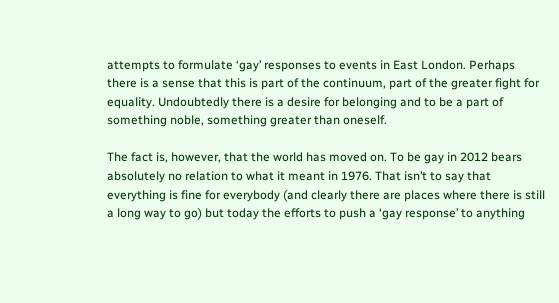attempts to formulate ‘gay’ responses to events in East London. Perhaps there is a sense that this is part of the continuum, part of the greater fight for equality. Undoubtedly there is a desire for belonging and to be a part of something noble, something greater than oneself.

The fact is, however, that the world has moved on. To be gay in 2012 bears absolutely no relation to what it meant in 1976. That isn’t to say that everything is fine for everybody (and clearly there are places where there is still a long way to go) but today the efforts to push a ‘gay response’ to anything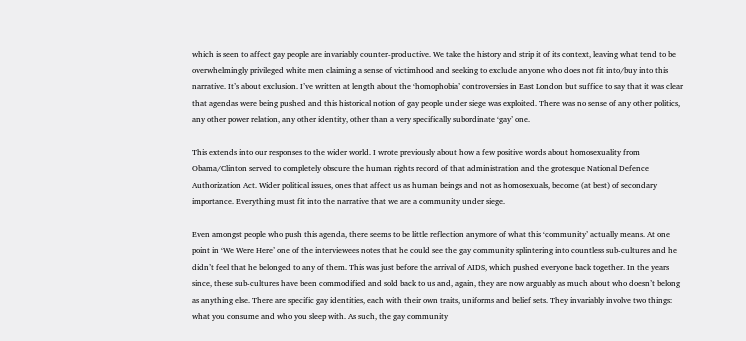which is seen to affect gay people are invariably counter-productive. We take the history and strip it of its context, leaving what tend to be overwhelmingly privileged white men claiming a sense of victimhood and seeking to exclude anyone who does not fit into/buy into this narrative. It’s about exclusion. I’ve written at length about the ‘homophobia’ controversies in East London but suffice to say that it was clear that agendas were being pushed and this historical notion of gay people under siege was exploited. There was no sense of any other politics, any other power relation, any other identity, other than a very specifically subordinate ‘gay’ one.

This extends into our responses to the wider world. I wrote previously about how a few positive words about homosexuality from Obama/Clinton served to completely obscure the human rights record of that administration and the grotesque National Defence Authorization Act. Wider political issues, ones that affect us as human beings and not as homosexuals, become (at best) of secondary importance. Everything must fit into the narrative that we are a community under siege.

Even amongst people who push this agenda, there seems to be little reflection anymore of what this ‘community’ actually means. At one point in ‘We Were Here’ one of the interviewees notes that he could see the gay community splintering into countless sub-cultures and he didn’t feel that he belonged to any of them. This was just before the arrival of AIDS, which pushed everyone back together. In the years since, these sub-cultures have been commodified and sold back to us and, again, they are now arguably as much about who doesn’t belong as anything else. There are specific gay identities, each with their own traits, uniforms and belief sets. They invariably involve two things: what you consume and who you sleep with. As such, the gay community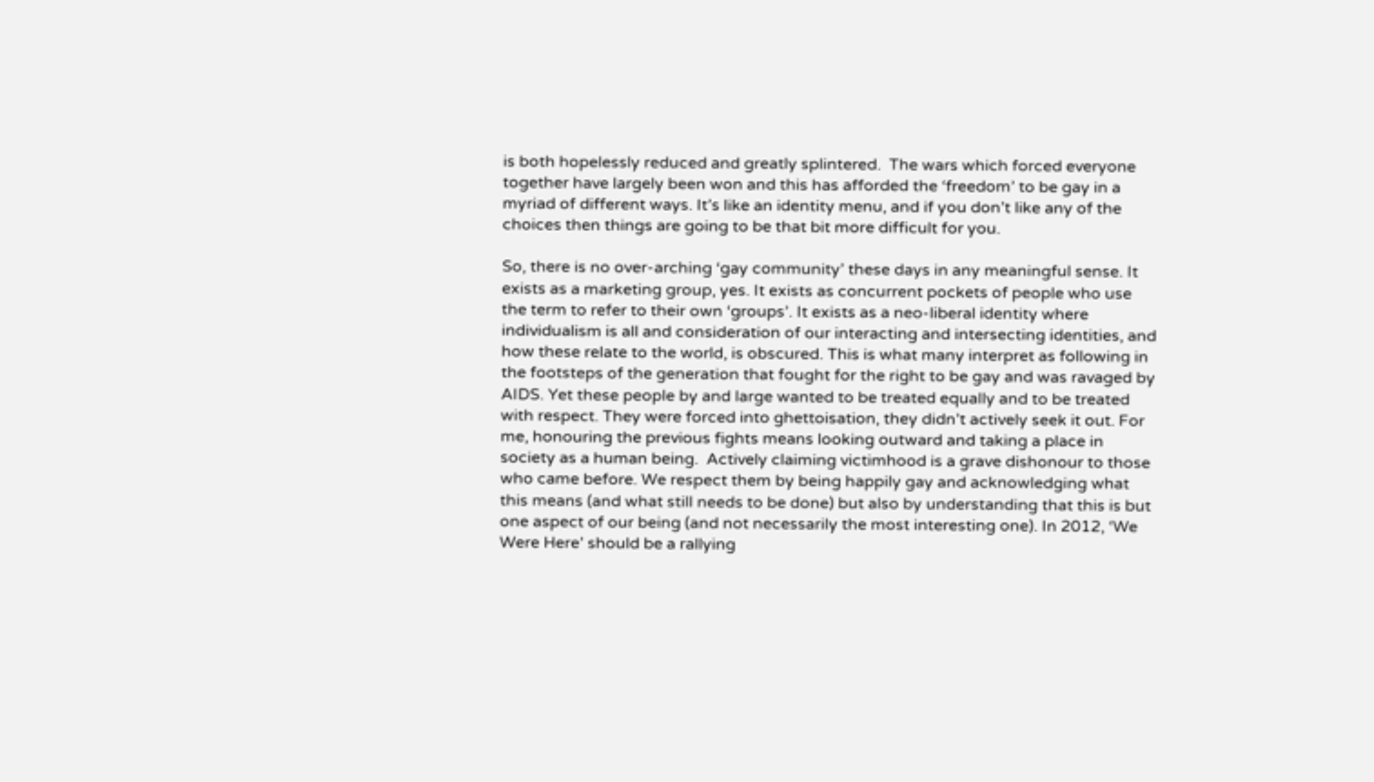is both hopelessly reduced and greatly splintered.  The wars which forced everyone together have largely been won and this has afforded the ‘freedom’ to be gay in a myriad of different ways. It’s like an identity menu, and if you don’t like any of the choices then things are going to be that bit more difficult for you.

So, there is no over-arching ‘gay community’ these days in any meaningful sense. It exists as a marketing group, yes. It exists as concurrent pockets of people who use the term to refer to their own ‘groups’. It exists as a neo-liberal identity where individualism is all and consideration of our interacting and intersecting identities, and how these relate to the world, is obscured. This is what many interpret as following in the footsteps of the generation that fought for the right to be gay and was ravaged by AIDS. Yet these people by and large wanted to be treated equally and to be treated with respect. They were forced into ghettoisation, they didn’t actively seek it out. For me, honouring the previous fights means looking outward and taking a place in society as a human being.  Actively claiming victimhood is a grave dishonour to those who came before. We respect them by being happily gay and acknowledging what this means (and what still needs to be done) but also by understanding that this is but one aspect of our being (and not necessarily the most interesting one). In 2012, ‘We Were Here’ should be a rallying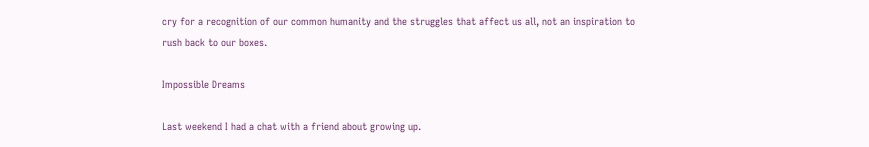cry for a recognition of our common humanity and the struggles that affect us all, not an inspiration to rush back to our boxes.

Impossible Dreams

Last weekend I had a chat with a friend about growing up.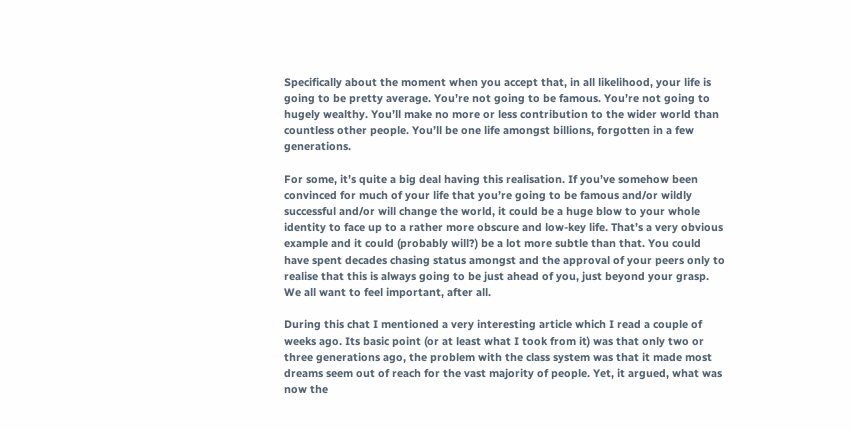Specifically about the moment when you accept that, in all likelihood, your life is going to be pretty average. You’re not going to be famous. You’re not going to hugely wealthy. You’ll make no more or less contribution to the wider world than countless other people. You’ll be one life amongst billions, forgotten in a few generations.

For some, it’s quite a big deal having this realisation. If you’ve somehow been convinced for much of your life that you’re going to be famous and/or wildly successful and/or will change the world, it could be a huge blow to your whole identity to face up to a rather more obscure and low-key life. That’s a very obvious example and it could (probably will?) be a lot more subtle than that. You could have spent decades chasing status amongst and the approval of your peers only to realise that this is always going to be just ahead of you, just beyond your grasp. We all want to feel important, after all.

During this chat I mentioned a very interesting article which I read a couple of weeks ago. Its basic point (or at least what I took from it) was that only two or three generations ago, the problem with the class system was that it made most dreams seem out of reach for the vast majority of people. Yet, it argued, what was now the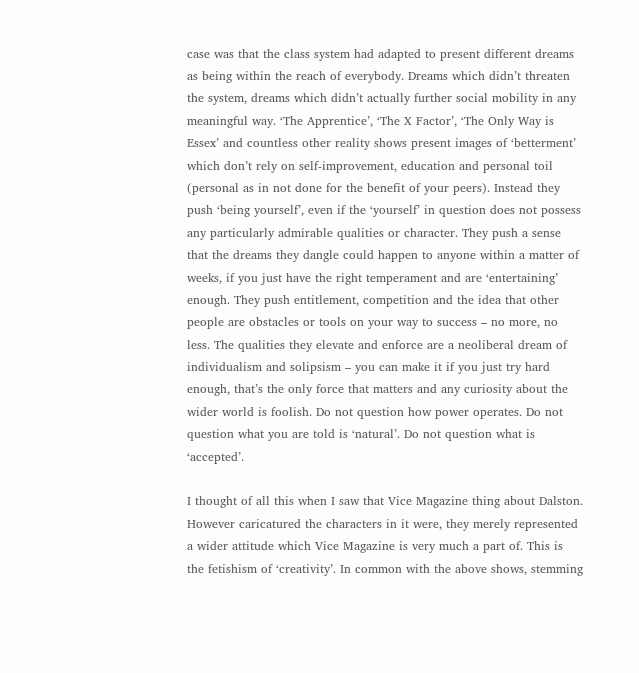case was that the class system had adapted to present different dreams as being within the reach of everybody. Dreams which didn’t threaten the system, dreams which didn’t actually further social mobility in any meaningful way. ‘The Apprentice’, ‘The X Factor’, ‘The Only Way is Essex’ and countless other reality shows present images of ‘betterment’ which don’t rely on self-improvement, education and personal toil (personal as in not done for the benefit of your peers). Instead they push ‘being yourself’, even if the ‘yourself’ in question does not possess any particularly admirable qualities or character. They push a sense that the dreams they dangle could happen to anyone within a matter of weeks, if you just have the right temperament and are ‘entertaining’ enough. They push entitlement, competition and the idea that other people are obstacles or tools on your way to success – no more, no less. The qualities they elevate and enforce are a neoliberal dream of individualism and solipsism – you can make it if you just try hard enough, that’s the only force that matters and any curiosity about the wider world is foolish. Do not question how power operates. Do not question what you are told is ‘natural’. Do not question what is ‘accepted’.

I thought of all this when I saw that Vice Magazine thing about Dalston. However caricatured the characters in it were, they merely represented a wider attitude which Vice Magazine is very much a part of. This is the fetishism of ‘creativity’. In common with the above shows, stemming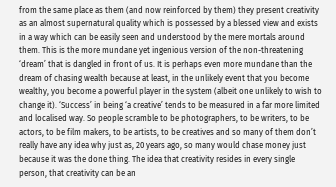from the same place as them (and now reinforced by them) they present creativity as an almost supernatural quality which is possessed by a blessed view and exists in a way which can be easily seen and understood by the mere mortals around them. This is the more mundane yet ingenious version of the non-threatening ‘dream’ that is dangled in front of us. It is perhaps even more mundane than the dream of chasing wealth because at least, in the unlikely event that you become wealthy, you become a powerful player in the system (albeit one unlikely to wish to change it). ‘Success’ in being ‘a creative’ tends to be measured in a far more limited and localised way. So people scramble to be photographers, to be writers, to be actors, to be film makers, to be artists, to be creatives and so many of them don’t really have any idea why just as, 20 years ago, so many would chase money just because it was the done thing. The idea that creativity resides in every single person, that creativity can be an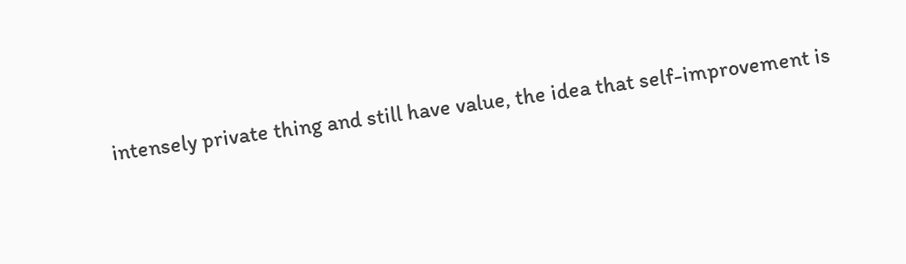intensely private thing and still have value, the idea that self-improvement is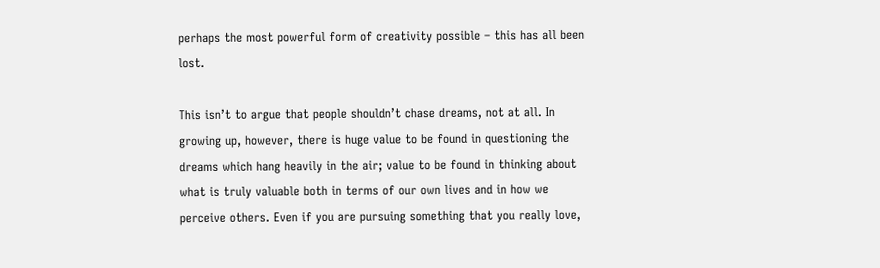perhaps the most powerful form of creativity possible – this has all been lost.

This isn’t to argue that people shouldn’t chase dreams, not at all. In growing up, however, there is huge value to be found in questioning the dreams which hang heavily in the air; value to be found in thinking about what is truly valuable both in terms of our own lives and in how we perceive others. Even if you are pursuing something that you really love,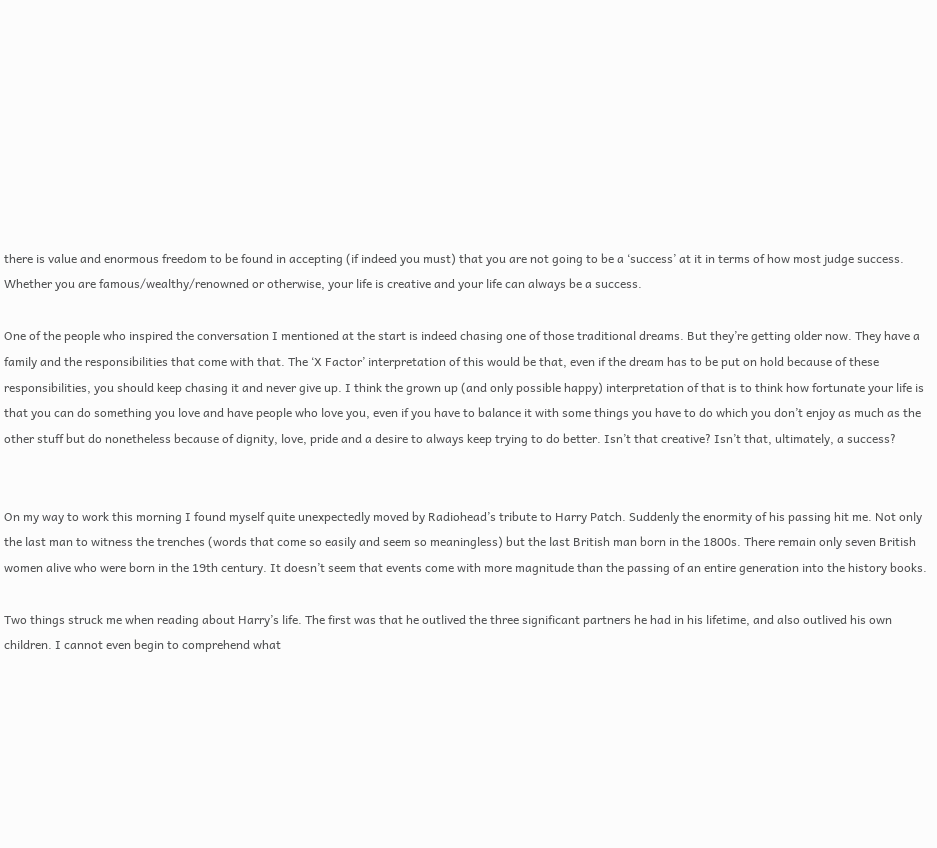there is value and enormous freedom to be found in accepting (if indeed you must) that you are not going to be a ‘success’ at it in terms of how most judge success. Whether you are famous/wealthy/renowned or otherwise, your life is creative and your life can always be a success.

One of the people who inspired the conversation I mentioned at the start is indeed chasing one of those traditional dreams. But they’re getting older now. They have a family and the responsibilities that come with that. The ‘X Factor’ interpretation of this would be that, even if the dream has to be put on hold because of these responsibilities, you should keep chasing it and never give up. I think the grown up (and only possible happy) interpretation of that is to think how fortunate your life is that you can do something you love and have people who love you, even if you have to balance it with some things you have to do which you don’t enjoy as much as the other stuff but do nonetheless because of dignity, love, pride and a desire to always keep trying to do better. Isn’t that creative? Isn’t that, ultimately, a success?


On my way to work this morning I found myself quite unexpectedly moved by Radiohead’s tribute to Harry Patch. Suddenly the enormity of his passing hit me. Not only the last man to witness the trenches (words that come so easily and seem so meaningless) but the last British man born in the 1800s. There remain only seven British women alive who were born in the 19th century. It doesn’t seem that events come with more magnitude than the passing of an entire generation into the history books.

Two things struck me when reading about Harry’s life. The first was that he outlived the three significant partners he had in his lifetime, and also outlived his own children. I cannot even begin to comprehend what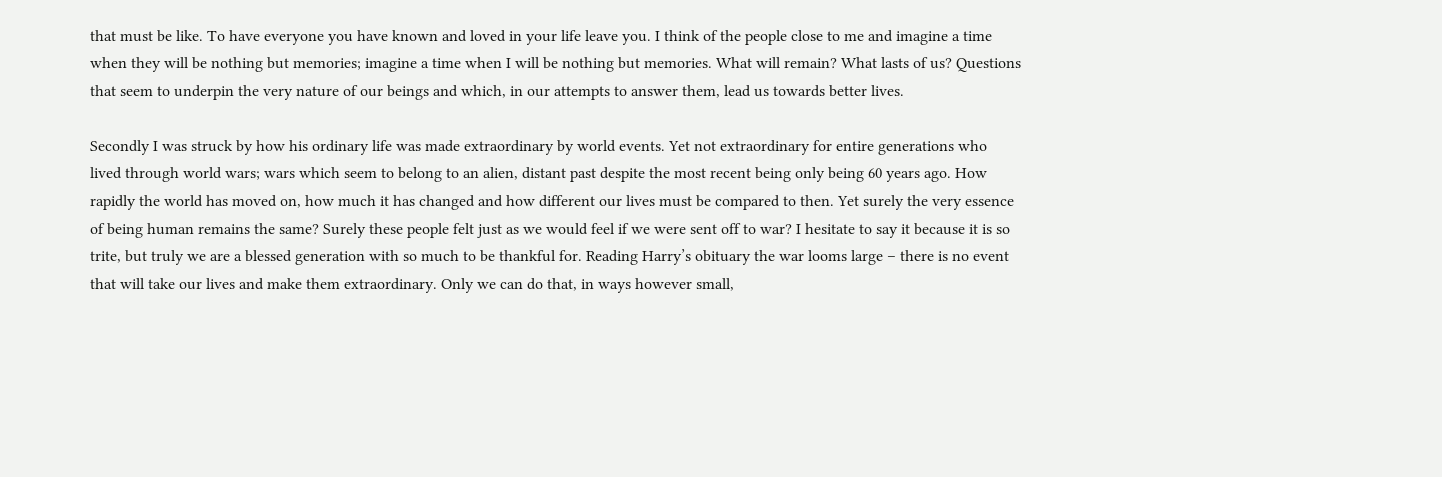that must be like. To have everyone you have known and loved in your life leave you. I think of the people close to me and imagine a time when they will be nothing but memories; imagine a time when I will be nothing but memories. What will remain? What lasts of us? Questions that seem to underpin the very nature of our beings and which, in our attempts to answer them, lead us towards better lives.

Secondly I was struck by how his ordinary life was made extraordinary by world events. Yet not extraordinary for entire generations who lived through world wars; wars which seem to belong to an alien, distant past despite the most recent being only being 60 years ago. How rapidly the world has moved on, how much it has changed and how different our lives must be compared to then. Yet surely the very essence of being human remains the same? Surely these people felt just as we would feel if we were sent off to war? I hesitate to say it because it is so trite, but truly we are a blessed generation with so much to be thankful for. Reading Harry’s obituary the war looms large – there is no event that will take our lives and make them extraordinary. Only we can do that, in ways however small,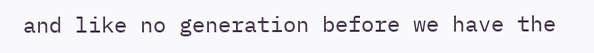and like no generation before we have the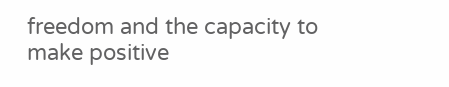freedom and the capacity to make positive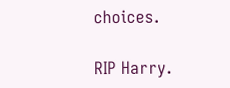choices.

RIP Harry.